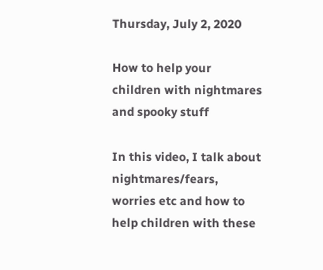Thursday, July 2, 2020

How to help your children with nightmares and spooky stuff

In this video, I talk about nightmares/fears, worries etc and how to help children with these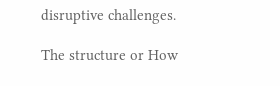disruptive challenges.

The structure or How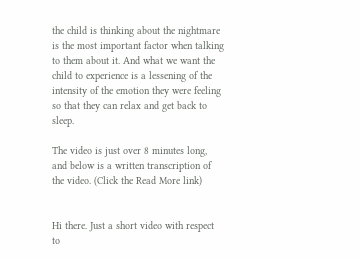the child is thinking about the nightmare is the most important factor when talking to them about it. And what we want the child to experience is a lessening of the intensity of the emotion they were feeling so that they can relax and get back to sleep.

The video is just over 8 minutes long, and below is a written transcription of the video. (Click the Read More link)


Hi there. Just a short video with respect to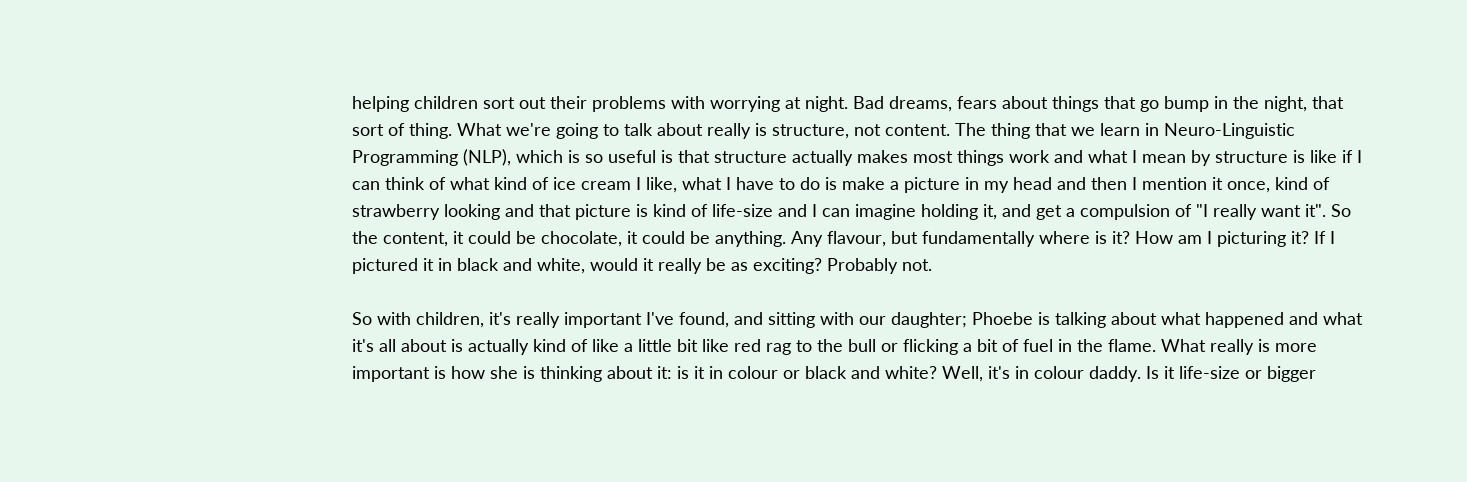helping children sort out their problems with worrying at night. Bad dreams, fears about things that go bump in the night, that sort of thing. What we're going to talk about really is structure, not content. The thing that we learn in Neuro-Linguistic Programming (NLP), which is so useful is that structure actually makes most things work and what I mean by structure is like if I can think of what kind of ice cream I like, what I have to do is make a picture in my head and then I mention it once, kind of strawberry looking and that picture is kind of life-size and I can imagine holding it, and get a compulsion of "I really want it". So the content, it could be chocolate, it could be anything. Any flavour, but fundamentally where is it? How am I picturing it? If I pictured it in black and white, would it really be as exciting? Probably not.

So with children, it's really important I've found, and sitting with our daughter; Phoebe is talking about what happened and what it's all about is actually kind of like a little bit like red rag to the bull or flicking a bit of fuel in the flame. What really is more important is how she is thinking about it: is it in colour or black and white? Well, it's in colour daddy. Is it life-size or bigger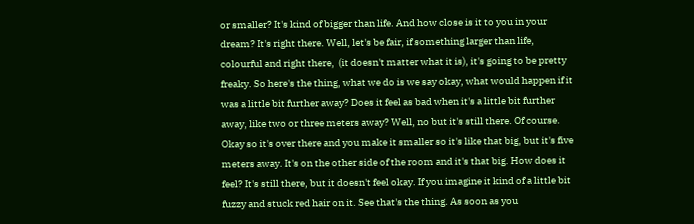or smaller? It's kind of bigger than life. And how close is it to you in your dream? It's right there. Well, let's be fair, if something larger than life, colourful and right there,  (it doesn't matter what it is), it's going to be pretty freaky. So here's the thing, what we do is we say okay, what would happen if it was a little bit further away? Does it feel as bad when it's a little bit further away, like two or three meters away? Well, no but it's still there. Of course. Okay so it's over there and you make it smaller so it's like that big, but it's five meters away. It's on the other side of the room and it's that big. How does it feel? It's still there, but it doesn't feel okay. If you imagine it kind of a little bit fuzzy and stuck red hair on it. See that's the thing. As soon as you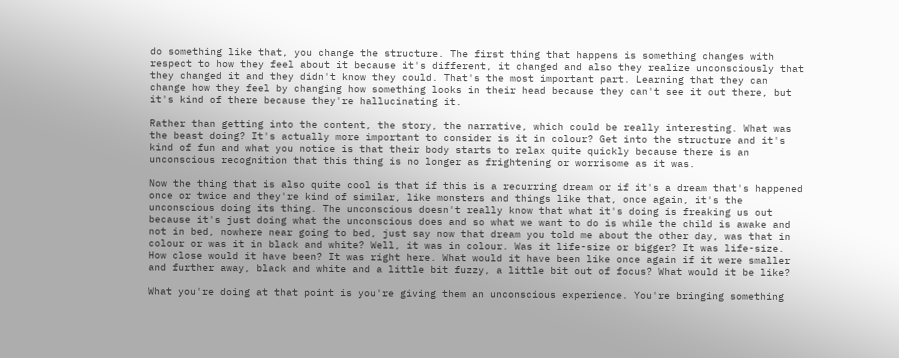do something like that, you change the structure. The first thing that happens is something changes with respect to how they feel about it because it's different, it changed and also they realize unconsciously that they changed it and they didn't know they could. That's the most important part. Learning that they can change how they feel by changing how something looks in their head because they can't see it out there, but it's kind of there because they're hallucinating it.

Rather than getting into the content, the story, the narrative, which could be really interesting. What was the beast doing? It's actually more important to consider is it in colour? Get into the structure and it's kind of fun and what you notice is that their body starts to relax quite quickly because there is an unconscious recognition that this thing is no longer as frightening or worrisome as it was.

Now the thing that is also quite cool is that if this is a recurring dream or if it's a dream that's happened once or twice and they're kind of similar, like monsters and things like that, once again, it's the unconscious doing its thing. The unconscious doesn't really know that what it's doing is freaking us out because it's just doing what the unconscious does and so what we want to do is while the child is awake and not in bed, nowhere near going to bed, just say now that dream you told me about the other day, was that in colour or was it in black and white? Well, it was in colour. Was it life-size or bigger? It was life-size. How close would it have been? It was right here. What would it have been like once again if it were smaller and further away, black and white and a little bit fuzzy, a little bit out of focus? What would it be like?

What you're doing at that point is you're giving them an unconscious experience. You're bringing something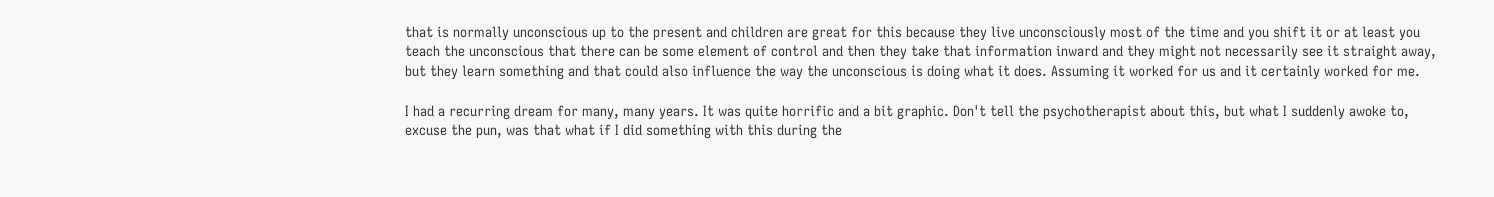that is normally unconscious up to the present and children are great for this because they live unconsciously most of the time and you shift it or at least you teach the unconscious that there can be some element of control and then they take that information inward and they might not necessarily see it straight away, but they learn something and that could also influence the way the unconscious is doing what it does. Assuming it worked for us and it certainly worked for me.

I had a recurring dream for many, many years. It was quite horrific and a bit graphic. Don't tell the psychotherapist about this, but what I suddenly awoke to, excuse the pun, was that what if I did something with this during the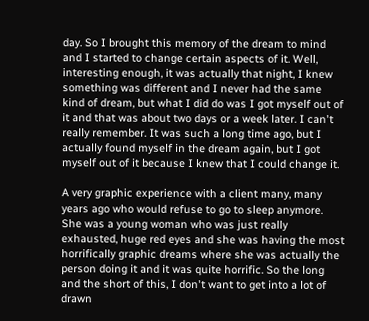day. So I brought this memory of the dream to mind and I started to change certain aspects of it. Well, interesting enough, it was actually that night, I knew something was different and I never had the same kind of dream, but what I did do was I got myself out of it and that was about two days or a week later. I can't really remember. It was such a long time ago, but I actually found myself in the dream again, but I got myself out of it because I knew that I could change it.

A very graphic experience with a client many, many years ago who would refuse to go to sleep anymore. She was a young woman who was just really exhausted, huge red eyes and she was having the most horrifically graphic dreams where she was actually the person doing it and it was quite horrific. So the long and the short of this, I don't want to get into a lot of drawn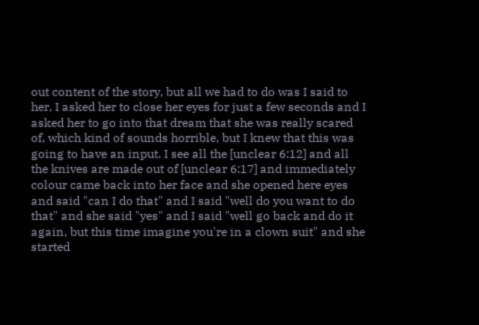out content of the story, but all we had to do was I said to her, I asked her to close her eyes for just a few seconds and I asked her to go into that dream that she was really scared of, which kind of sounds horrible, but I knew that this was going to have an input. I see all the [unclear 6:12] and all the knives are made out of [unclear 6:17] and immediately colour came back into her face and she opened here eyes and said "can I do that" and I said "well do you want to do that" and she said "yes" and I said "well go back and do it again, but this time imagine you're in a clown suit" and she started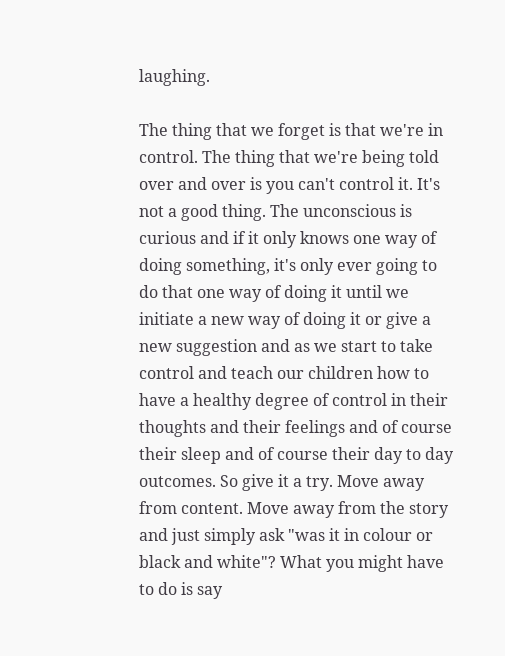laughing.

The thing that we forget is that we're in control. The thing that we're being told over and over is you can't control it. It's not a good thing. The unconscious is curious and if it only knows one way of doing something, it's only ever going to do that one way of doing it until we initiate a new way of doing it or give a new suggestion and as we start to take control and teach our children how to have a healthy degree of control in their thoughts and their feelings and of course their sleep and of course their day to day outcomes. So give it a try. Move away from content. Move away from the story and just simply ask "was it in colour or black and white"? What you might have to do is say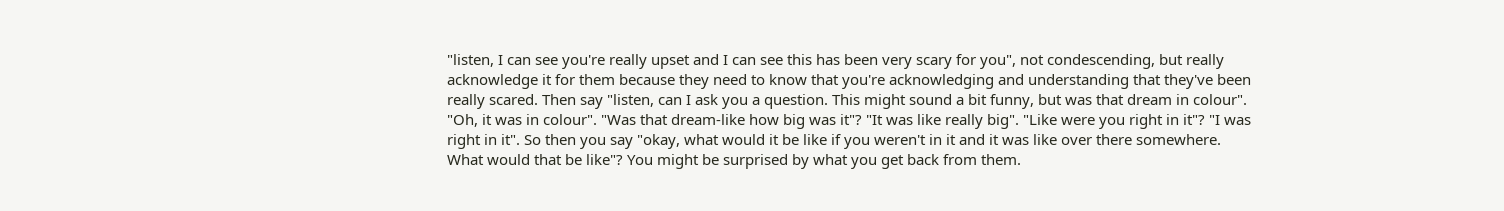"listen, I can see you're really upset and I can see this has been very scary for you", not condescending, but really acknowledge it for them because they need to know that you're acknowledging and understanding that they've been really scared. Then say "listen, can I ask you a question. This might sound a bit funny, but was that dream in colour". "Oh, it was in colour". "Was that dream-like how big was it"? "It was like really big". "Like were you right in it"? "I was right in it". So then you say "okay, what would it be like if you weren't in it and it was like over there somewhere. What would that be like"? You might be surprised by what you get back from them.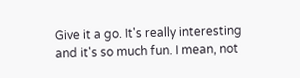Give it a go. It's really interesting and it's so much fun. I mean, not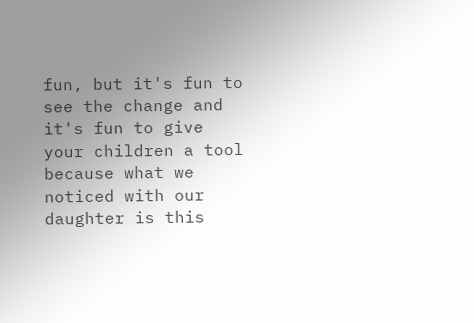fun, but it's fun to see the change and it's fun to give your children a tool because what we noticed with our daughter is this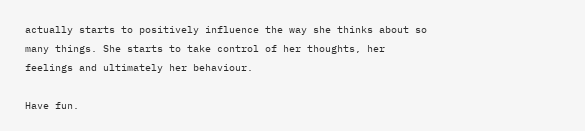actually starts to positively influence the way she thinks about so many things. She starts to take control of her thoughts, her feelings and ultimately her behaviour.

Have fun.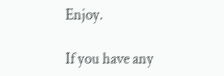Enjoy.

If you have any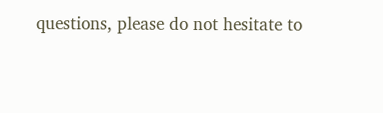questions, please do not hesitate to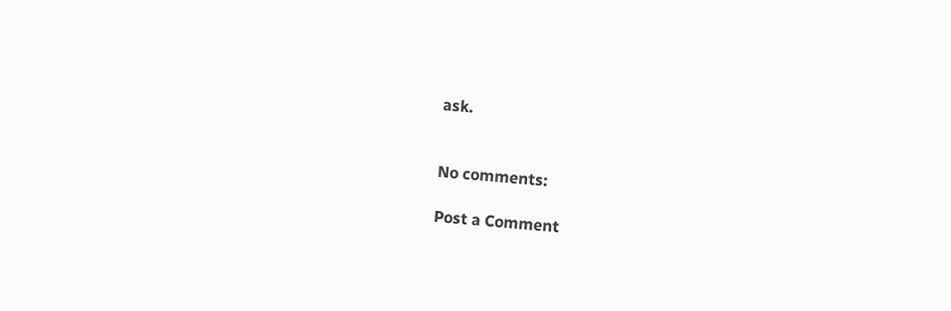ask.


No comments:

Post a Comment